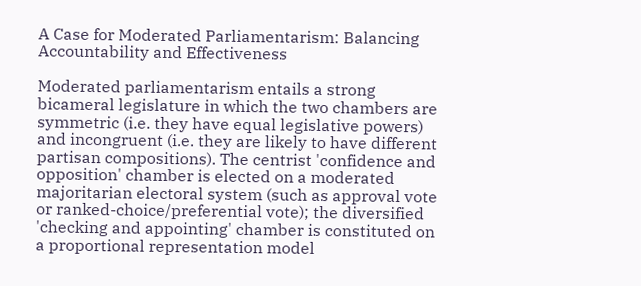A Case for Moderated Parliamentarism: Balancing Accountability and Effectiveness

Moderated parliamentarism entails a strong bicameral legislature in which the two chambers are symmetric (i.e. they have equal legislative powers) and incongruent (i.e. they are likely to have different partisan compositions). The centrist 'confidence and opposition' chamber is elected on a moderated majoritarian electoral system (such as approval vote or ranked-choice/preferential vote); the diversified 'checking and appointing' chamber is constituted on a proportional representation model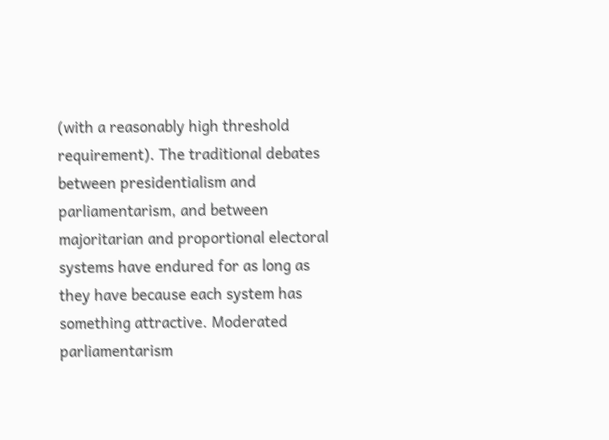(with a reasonably high threshold requirement). The traditional debates between presidentialism and parliamentarism, and between majoritarian and proportional electoral systems have endured for as long as they have because each system has something attractive. Moderated parliamentarism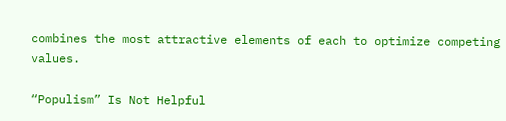combines the most attractive elements of each to optimize competing values.

“Populism” Is Not Helpful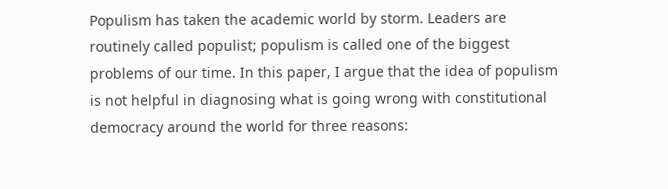Populism has taken the academic world by storm. Leaders are routinely called populist; populism is called one of the biggest problems of our time. In this paper, I argue that the idea of populism is not helpful in diagnosing what is going wrong with constitutional democracy around the world for three reasons: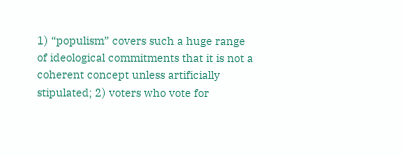1) “populism” covers such a huge range of ideological commitments that it is not a coherent concept unless artificially stipulated; 2) voters who vote for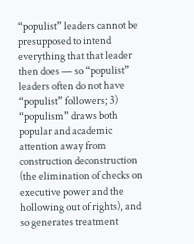“populist” leaders cannot be presupposed to intend everything that that leader then does — so “populist” leaders often do not have “populist” followers; 3) “populism” draws both popular and academic attention away from construction deconstruction (the elimination of checks on executive power and the hollowing out of rights), and so generates treatment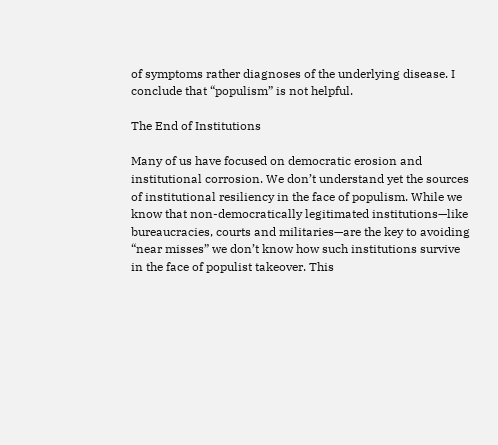of symptoms rather diagnoses of the underlying disease. I conclude that “populism” is not helpful.

The End of Institutions

Many of us have focused on democratic erosion and institutional corrosion. We don’t understand yet the sources of institutional resiliency in the face of populism. While we know that non-democratically legitimated institutions—like bureaucracies, courts and militaries—are the key to avoiding “near misses” we don’t know how such institutions survive in the face of populist takeover. This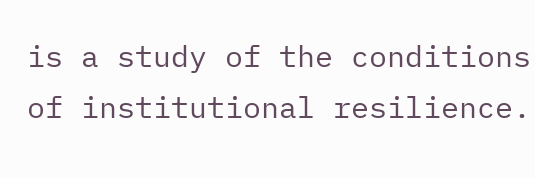is a study of the conditions of institutional resilience.